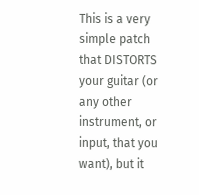This is a very simple patch that DISTORTS your guitar (or any other instrument, or input, that you want), but it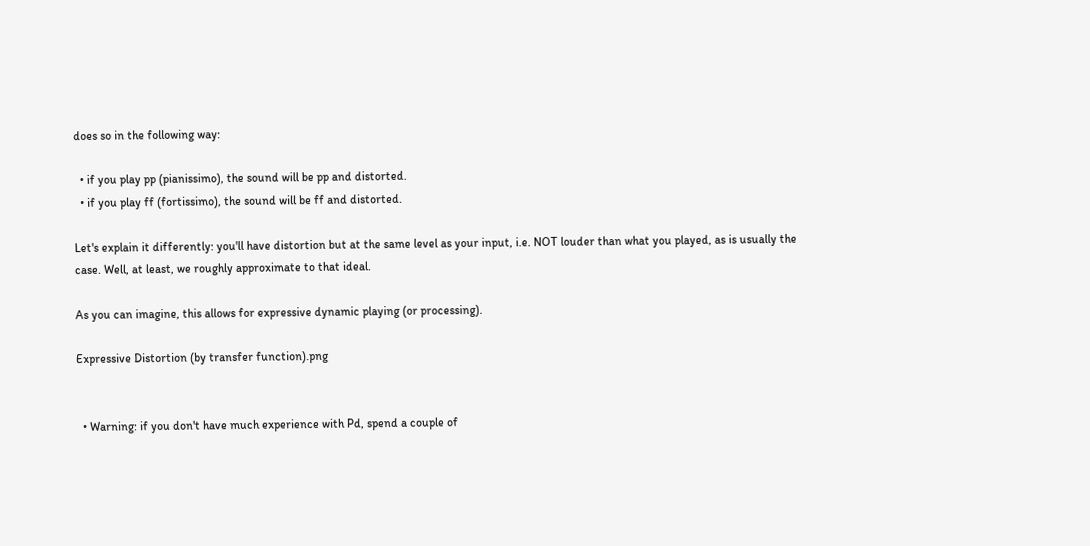does so in the following way:

  • if you play pp (pianissimo), the sound will be pp and distorted.
  • if you play ff (fortissimo), the sound will be ff and distorted.

Let's explain it differently: you'll have distortion but at the same level as your input, i.e. NOT louder than what you played, as is usually the case. Well, at least, we roughly approximate to that ideal.

As you can imagine, this allows for expressive dynamic playing (or processing).

Expressive Distortion (by transfer function).png


  • Warning: if you don't have much experience with Pd, spend a couple of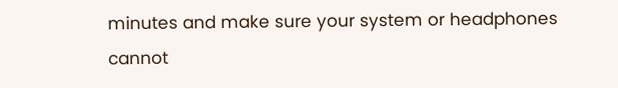minutes and make sure your system or headphones cannot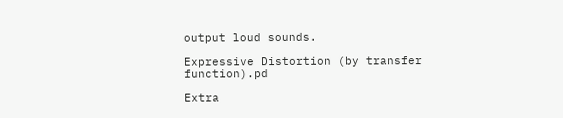output loud sounds.

Expressive Distortion (by transfer function).pd

Extra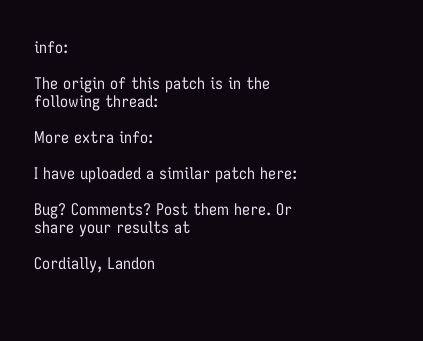info:

The origin of this patch is in the following thread:

More extra info:

I have uploaded a similar patch here:

Bug? Comments? Post them here. Or share your results at

Cordially, Landon